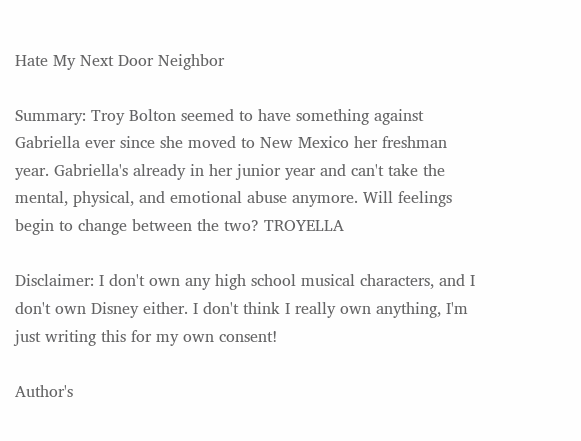Hate My Next Door Neighbor

Summary: Troy Bolton seemed to have something against Gabriella ever since she moved to New Mexico her freshman year. Gabriella's already in her junior year and can't take the mental, physical, and emotional abuse anymore. Will feelings begin to change between the two? TROYELLA

Disclaimer: I don't own any high school musical characters, and I don't own Disney either. I don't think I really own anything, I'm just writing this for my own consent!

Author's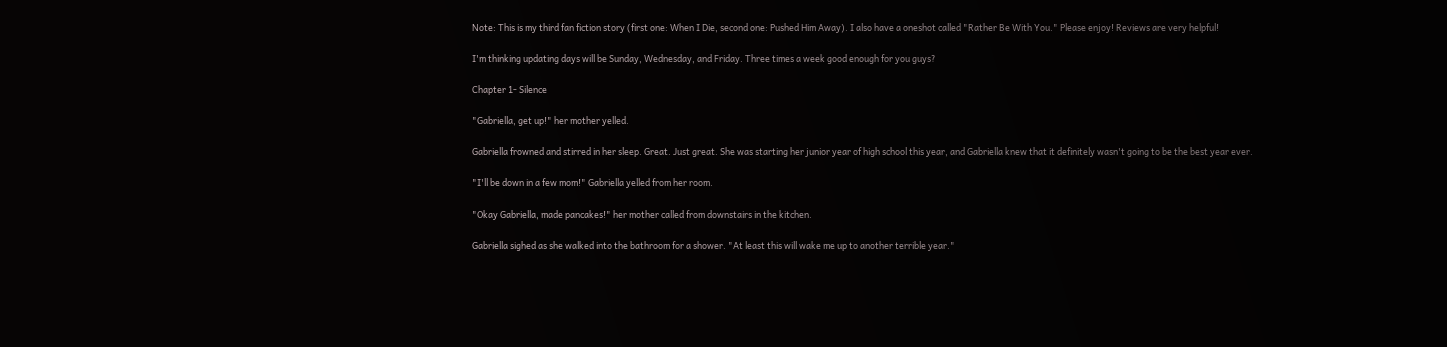Note: This is my third fan fiction story (first one: When I Die, second one: Pushed Him Away). I also have a oneshot called "Rather Be With You." Please enjoy! Reviews are very helpful!

I'm thinking updating days will be Sunday, Wednesday, and Friday. Three times a week good enough for you guys?

Chapter 1- Silence

"Gabriella, get up!" her mother yelled.

Gabriella frowned and stirred in her sleep. Great. Just great. She was starting her junior year of high school this year, and Gabriella knew that it definitely wasn't going to be the best year ever.

"I'll be down in a few mom!" Gabriella yelled from her room.

"Okay Gabriella, made pancakes!" her mother called from downstairs in the kitchen.

Gabriella sighed as she walked into the bathroom for a shower. "At least this will wake me up to another terrible year."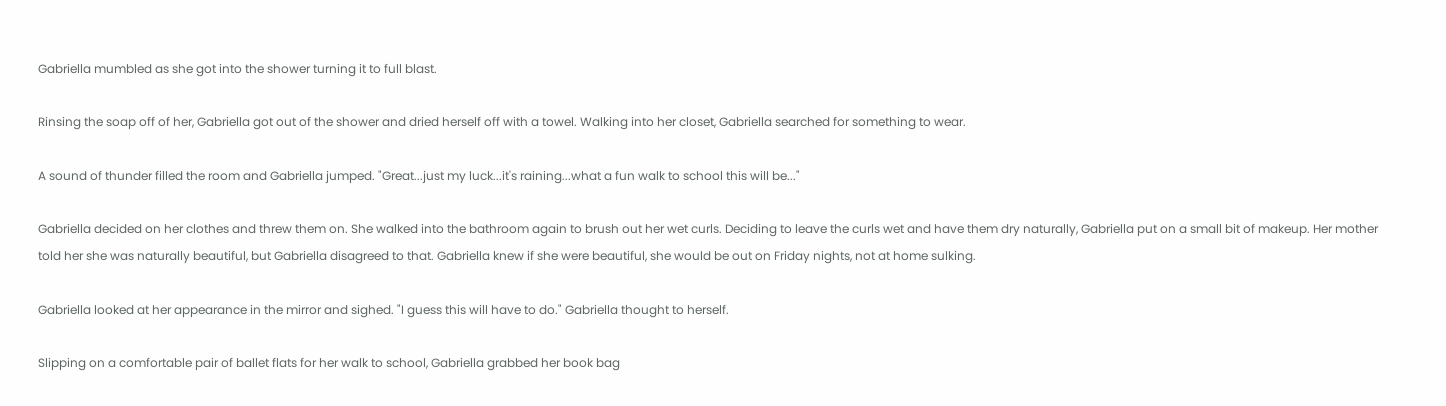Gabriella mumbled as she got into the shower turning it to full blast.

Rinsing the soap off of her, Gabriella got out of the shower and dried herself off with a towel. Walking into her closet, Gabriella searched for something to wear.

A sound of thunder filled the room and Gabriella jumped. "Great...just my luck...it's raining...what a fun walk to school this will be..."

Gabriella decided on her clothes and threw them on. She walked into the bathroom again to brush out her wet curls. Deciding to leave the curls wet and have them dry naturally, Gabriella put on a small bit of makeup. Her mother told her she was naturally beautiful, but Gabriella disagreed to that. Gabriella knew if she were beautiful, she would be out on Friday nights, not at home sulking.

Gabriella looked at her appearance in the mirror and sighed. "I guess this will have to do." Gabriella thought to herself.

Slipping on a comfortable pair of ballet flats for her walk to school, Gabriella grabbed her book bag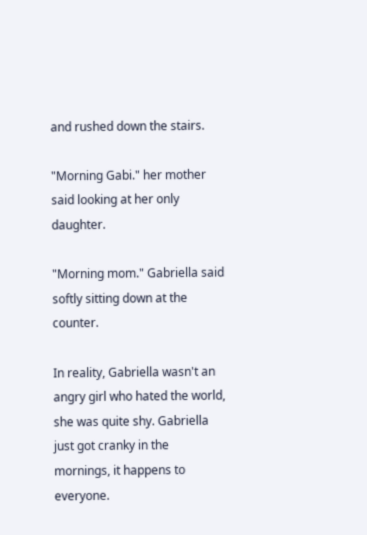and rushed down the stairs.

"Morning Gabi." her mother said looking at her only daughter.

"Morning mom." Gabriella said softly sitting down at the counter.

In reality, Gabriella wasn't an angry girl who hated the world, she was quite shy. Gabriella just got cranky in the mornings, it happens to everyone.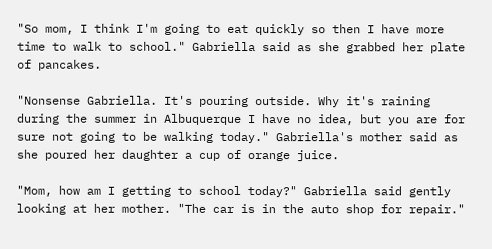"So mom, I think I'm going to eat quickly so then I have more time to walk to school." Gabriella said as she grabbed her plate of pancakes.

"Nonsense Gabriella. It's pouring outside. Why it's raining during the summer in Albuquerque I have no idea, but you are for sure not going to be walking today." Gabriella's mother said as she poured her daughter a cup of orange juice.

"Mom, how am I getting to school today?" Gabriella said gently looking at her mother. "The car is in the auto shop for repair."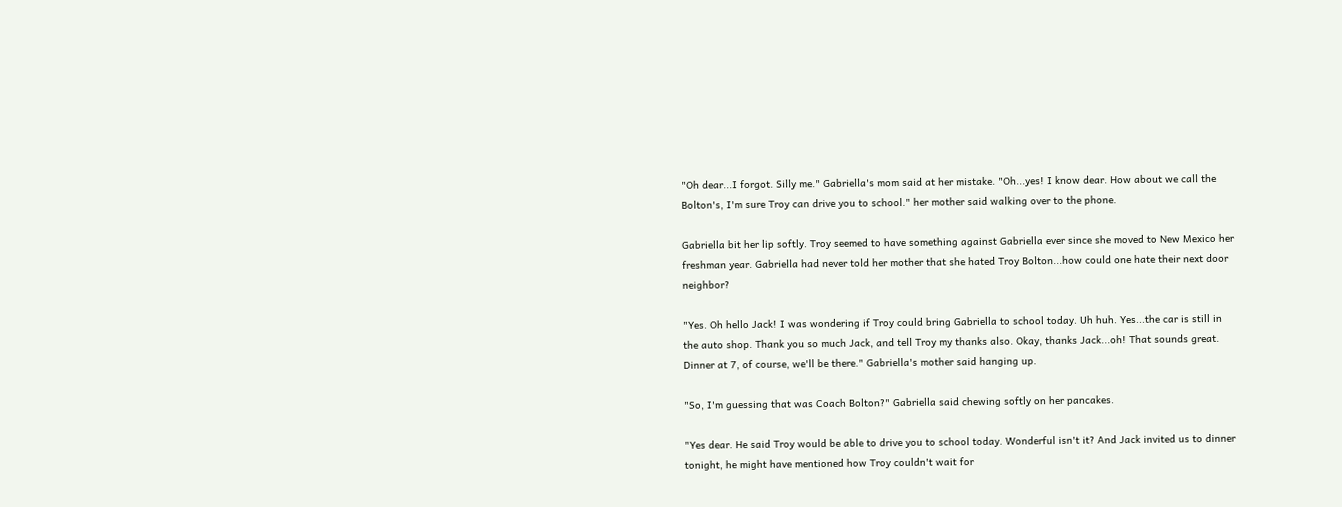"Oh dear...I forgot. Silly me." Gabriella's mom said at her mistake. "Oh...yes! I know dear. How about we call the Bolton's, I'm sure Troy can drive you to school." her mother said walking over to the phone.

Gabriella bit her lip softly. Troy seemed to have something against Gabriella ever since she moved to New Mexico her freshman year. Gabriella had never told her mother that she hated Troy Bolton...how could one hate their next door neighbor?

"Yes. Oh hello Jack! I was wondering if Troy could bring Gabriella to school today. Uh huh. Yes...the car is still in the auto shop. Thank you so much Jack, and tell Troy my thanks also. Okay, thanks Jack...oh! That sounds great. Dinner at 7, of course, we'll be there." Gabriella's mother said hanging up.

"So, I'm guessing that was Coach Bolton?" Gabriella said chewing softly on her pancakes.

"Yes dear. He said Troy would be able to drive you to school today. Wonderful isn't it? And Jack invited us to dinner tonight, he might have mentioned how Troy couldn't wait for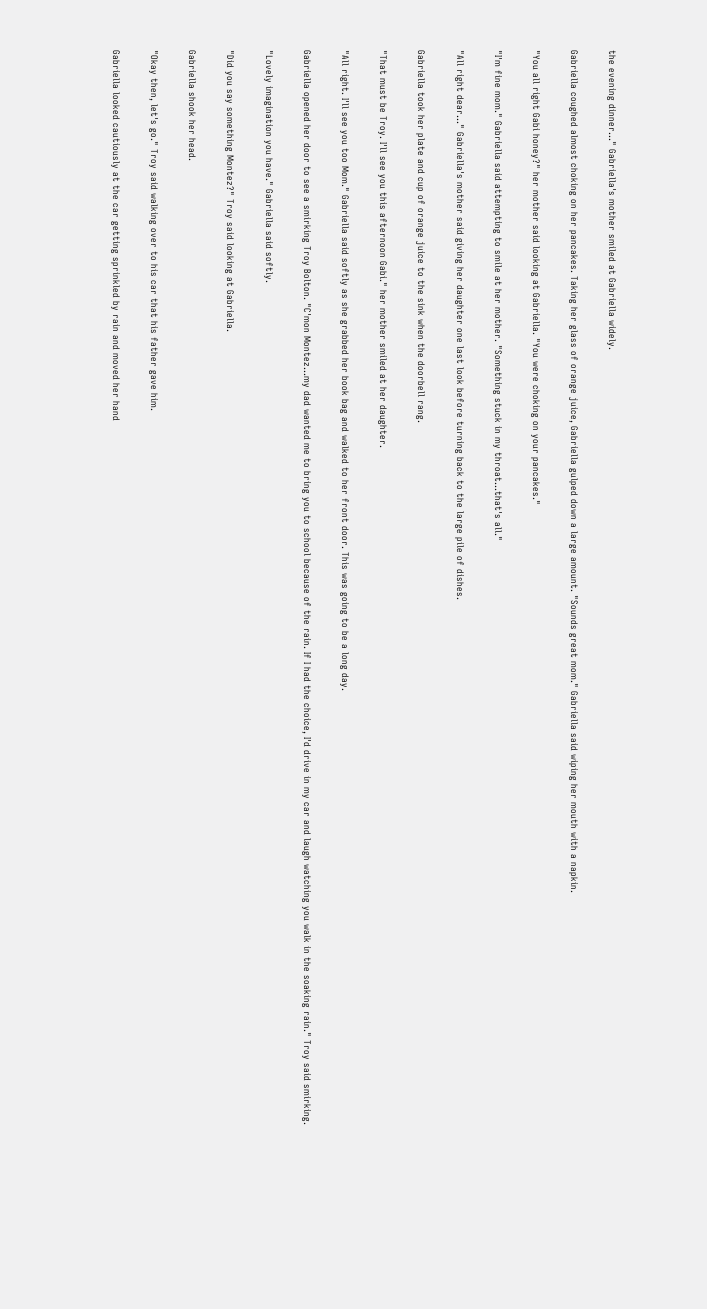the evening dinner..." Gabriella's mother smiled at Gabriella widely.

Gabriella coughed almost choking on her pancakes. Taking her glass of orange juice, Gabriella gulped down a large amount. "Sounds great mom." Gabriella said wiping her mouth with a napkin.

"You all right Gabi honey?" her mother said looking at Gabriella. "You were choking on your pancakes."

"I'm fine mom." Gabriella said attempting to smile at her mother. "Something stuck in my throat...that's all."

"All right dear..." Gabriella's mother said giving her daughter one last look before turning back to the large pile of dishes.

Gabriella took her plate and cup of orange juice to the sink when the doorbell rang.

"That must be Troy. I'll see you this afternoon Gabi." her mother smiled at her daughter.

"All right. I'll see you too Mom." Gabriella said softly as she grabbed her book bag and walked to her front door. This was going to be a long day.

Gabriella opened her door to see a smirking Troy Bolton. "C'mon Montez...my dad wanted me to bring you to school because of the rain. If I had the choice, I'd drive in my car and laugh watching you walk in the soaking rain." Troy said smirking.

"Lovely imagination you have." Gabriella said softly.

"Did you say something Montez?" Troy said looking at Gabriella.

Gabriella shook her head.

"Okay then, let's go." Troy said walking over to his car that his father gave him.

Gabriella looked cautiously at the car getting sprinkled by rain and moved her hand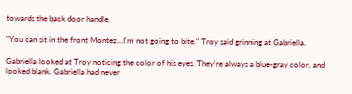towards the back door handle.

"You can sit in the front Montez...I'm not going to bite." Troy said grinning at Gabriella.

Gabriella looked at Troy noticing the color of his eyes. They're always a blue-gray color, and looked blank. Gabriella had never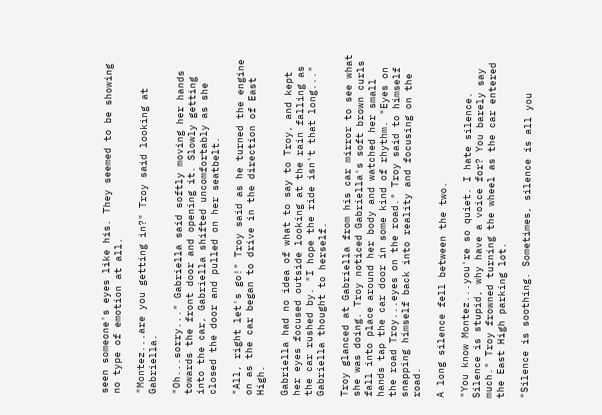seen someone's eyes like his. They seemed to be showing no type of emotion at all.

"Montez...are you getting in?" Troy said looking at Gabriella.

"Oh...sorry..." Gabriella said softly moving her hands towards the front door and opening it. Slowly getting into the car, Gabriella shifted uncomfortably as she closed the door and pulled on her seatbelt.

"All, right let's go!" Troy said as he turned the engine on as the car began to drive in the direction of East High.

Gabriella had no idea of what to say to Troy, and kept her eyes focused outside looking at the rain falling as the car rushed by. "I hope the ride isn't that long..." Gabriella thought to herself.

Troy glanced at Gabriella from his car mirror to see what she was doing. Troy noticed Gabriella's soft brown curls fall into place around her body and watched her small hands tap the car door in some kind of rhythm. "Eyes on the road Troy...eyes on the road." Troy said to himself snapping himself back into reality and focusing on the road.

A long silence fell between the two.

"You know Montez...you're so quiet. I hate silence. Silence is stupid, why have a voice for? You barely say much." Troy frowned turning the wheel as the car entered the East High parking lot.

"Silence is soothing. Sometimes, silence is all you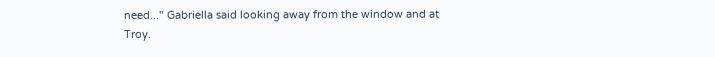need..." Gabriella said looking away from the window and at Troy.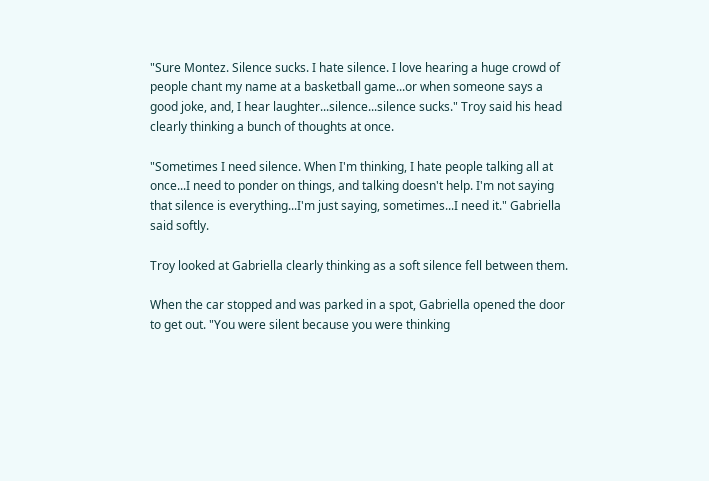"Sure Montez. Silence sucks. I hate silence. I love hearing a huge crowd of people chant my name at a basketball game...or when someone says a good joke, and, I hear laughter...silence...silence sucks." Troy said his head clearly thinking a bunch of thoughts at once.

"Sometimes I need silence. When I'm thinking, I hate people talking all at once...I need to ponder on things, and talking doesn't help. I'm not saying that silence is everything...I'm just saying, sometimes...I need it." Gabriella said softly.

Troy looked at Gabriella clearly thinking as a soft silence fell between them.

When the car stopped and was parked in a spot, Gabriella opened the door to get out. "You were silent because you were thinking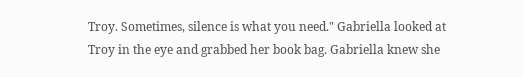Troy. Sometimes, silence is what you need." Gabriella looked at Troy in the eye and grabbed her book bag. Gabriella knew she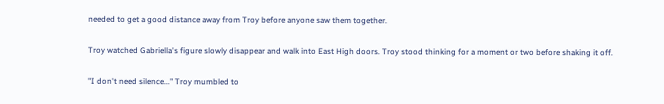needed to get a good distance away from Troy before anyone saw them together.

Troy watched Gabriella's figure slowly disappear and walk into East High doors. Troy stood thinking for a moment or two before shaking it off.

"I don't need silence..." Troy mumbled to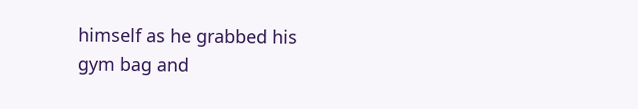himself as he grabbed his gym bag and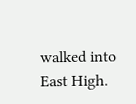walked into East High.